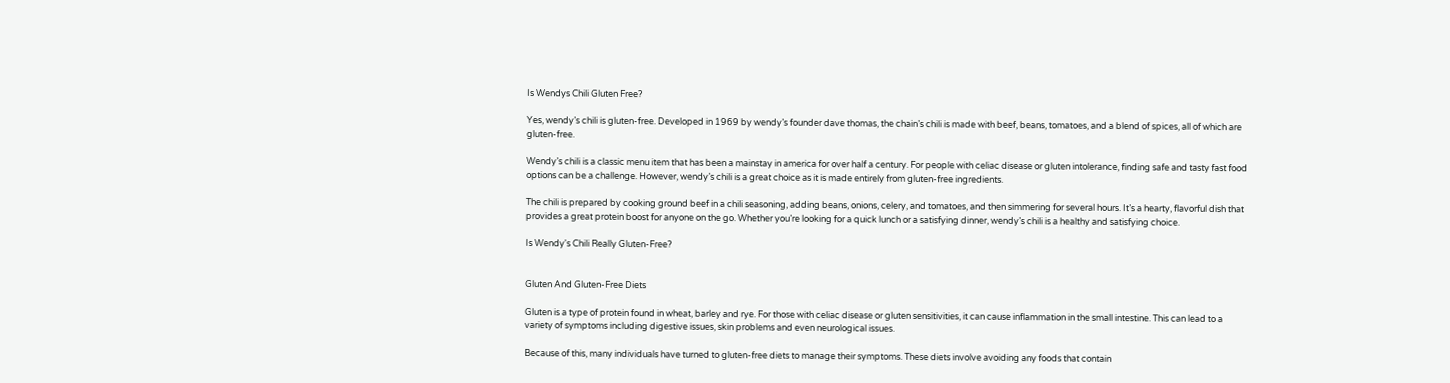Is Wendys Chili Gluten Free?

Yes, wendy’s chili is gluten-free. Developed in 1969 by wendy’s founder dave thomas, the chain’s chili is made with beef, beans, tomatoes, and a blend of spices, all of which are gluten-free.

Wendy’s chili is a classic menu item that has been a mainstay in america for over half a century. For people with celiac disease or gluten intolerance, finding safe and tasty fast food options can be a challenge. However, wendy’s chili is a great choice as it is made entirely from gluten-free ingredients.

The chili is prepared by cooking ground beef in a chili seasoning, adding beans, onions, celery, and tomatoes, and then simmering for several hours. It’s a hearty, flavorful dish that provides a great protein boost for anyone on the go. Whether you’re looking for a quick lunch or a satisfying dinner, wendy’s chili is a healthy and satisfying choice.

Is Wendy's Chili Really Gluten-Free?


Gluten And Gluten-Free Diets

Gluten is a type of protein found in wheat, barley and rye. For those with celiac disease or gluten sensitivities, it can cause inflammation in the small intestine. This can lead to a variety of symptoms including digestive issues, skin problems and even neurological issues.

Because of this, many individuals have turned to gluten-free diets to manage their symptoms. These diets involve avoiding any foods that contain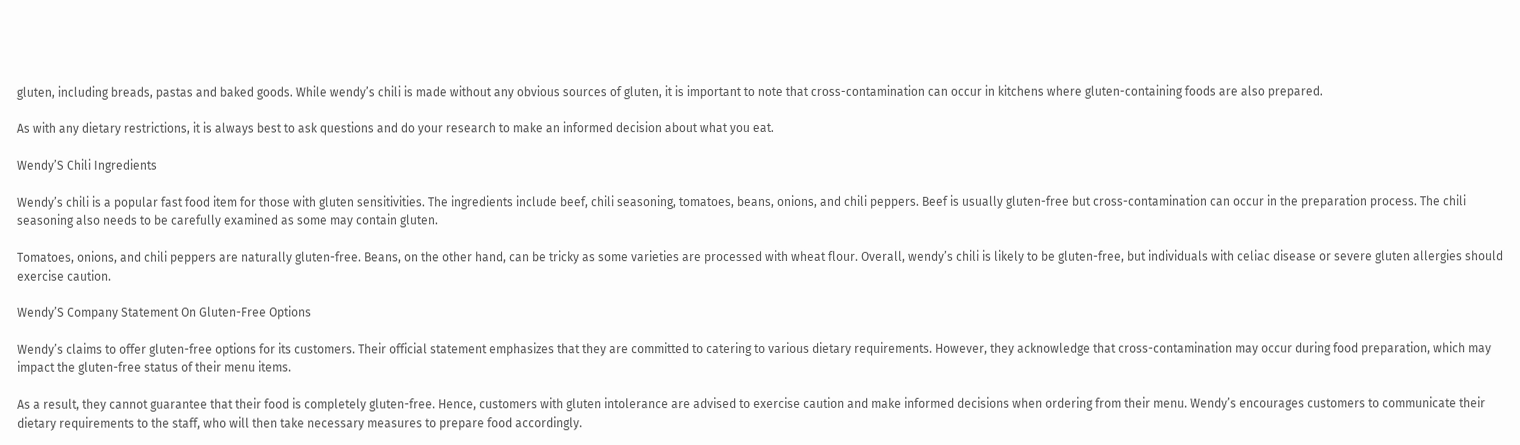gluten, including breads, pastas and baked goods. While wendy’s chili is made without any obvious sources of gluten, it is important to note that cross-contamination can occur in kitchens where gluten-containing foods are also prepared.

As with any dietary restrictions, it is always best to ask questions and do your research to make an informed decision about what you eat.

Wendy’S Chili Ingredients

Wendy’s chili is a popular fast food item for those with gluten sensitivities. The ingredients include beef, chili seasoning, tomatoes, beans, onions, and chili peppers. Beef is usually gluten-free but cross-contamination can occur in the preparation process. The chili seasoning also needs to be carefully examined as some may contain gluten.

Tomatoes, onions, and chili peppers are naturally gluten-free. Beans, on the other hand, can be tricky as some varieties are processed with wheat flour. Overall, wendy’s chili is likely to be gluten-free, but individuals with celiac disease or severe gluten allergies should exercise caution.

Wendy’S Company Statement On Gluten-Free Options

Wendy’s claims to offer gluten-free options for its customers. Their official statement emphasizes that they are committed to catering to various dietary requirements. However, they acknowledge that cross-contamination may occur during food preparation, which may impact the gluten-free status of their menu items.

As a result, they cannot guarantee that their food is completely gluten-free. Hence, customers with gluten intolerance are advised to exercise caution and make informed decisions when ordering from their menu. Wendy’s encourages customers to communicate their dietary requirements to the staff, who will then take necessary measures to prepare food accordingly.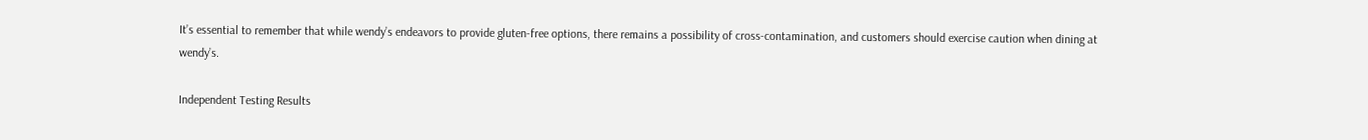It’s essential to remember that while wendy’s endeavors to provide gluten-free options, there remains a possibility of cross-contamination, and customers should exercise caution when dining at wendy’s.

Independent Testing Results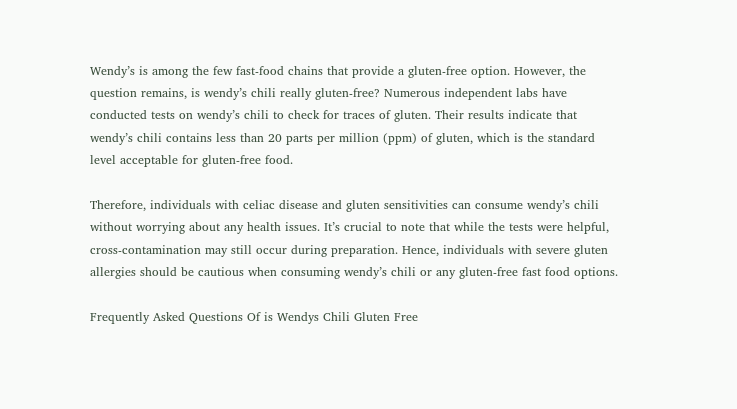Wendy’s is among the few fast-food chains that provide a gluten-free option. However, the question remains, is wendy’s chili really gluten-free? Numerous independent labs have conducted tests on wendy’s chili to check for traces of gluten. Their results indicate that wendy’s chili contains less than 20 parts per million (ppm) of gluten, which is the standard level acceptable for gluten-free food.

Therefore, individuals with celiac disease and gluten sensitivities can consume wendy’s chili without worrying about any health issues. It’s crucial to note that while the tests were helpful, cross-contamination may still occur during preparation. Hence, individuals with severe gluten allergies should be cautious when consuming wendy’s chili or any gluten-free fast food options.

Frequently Asked Questions Of is Wendys Chili Gluten Free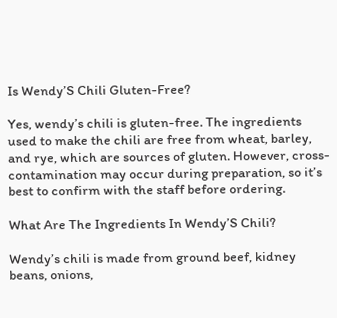Is Wendy’S Chili Gluten-Free?

Yes, wendy’s chili is gluten-free. The ingredients used to make the chili are free from wheat, barley, and rye, which are sources of gluten. However, cross-contamination may occur during preparation, so it’s best to confirm with the staff before ordering.

What Are The Ingredients In Wendy’S Chili?

Wendy’s chili is made from ground beef, kidney beans, onions,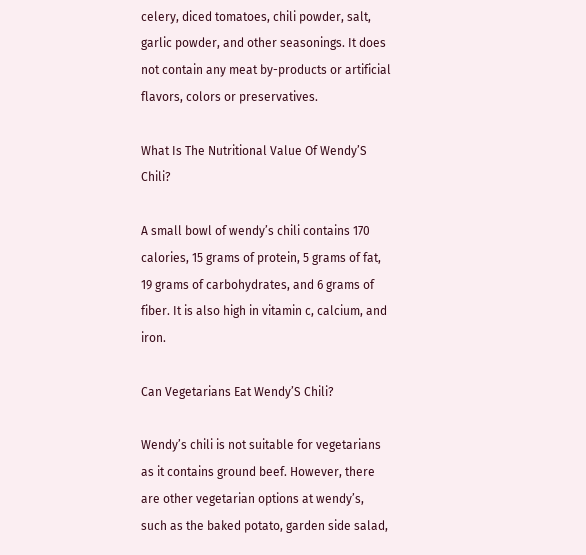celery, diced tomatoes, chili powder, salt, garlic powder, and other seasonings. It does not contain any meat by-products or artificial flavors, colors or preservatives.

What Is The Nutritional Value Of Wendy’S Chili?

A small bowl of wendy’s chili contains 170 calories, 15 grams of protein, 5 grams of fat, 19 grams of carbohydrates, and 6 grams of fiber. It is also high in vitamin c, calcium, and iron.

Can Vegetarians Eat Wendy’S Chili?

Wendy’s chili is not suitable for vegetarians as it contains ground beef. However, there are other vegetarian options at wendy’s, such as the baked potato, garden side salad,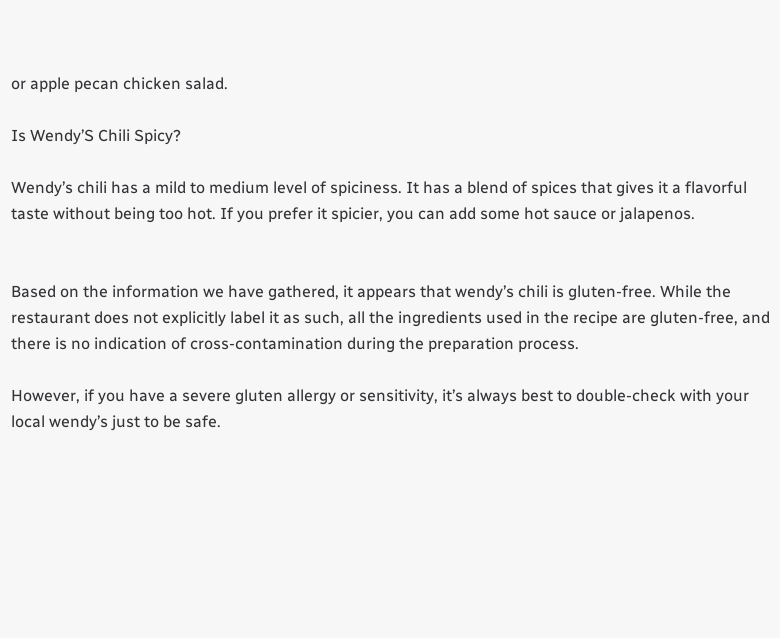or apple pecan chicken salad.

Is Wendy’S Chili Spicy?

Wendy’s chili has a mild to medium level of spiciness. It has a blend of spices that gives it a flavorful taste without being too hot. If you prefer it spicier, you can add some hot sauce or jalapenos.


Based on the information we have gathered, it appears that wendy’s chili is gluten-free. While the restaurant does not explicitly label it as such, all the ingredients used in the recipe are gluten-free, and there is no indication of cross-contamination during the preparation process.

However, if you have a severe gluten allergy or sensitivity, it’s always best to double-check with your local wendy’s just to be safe.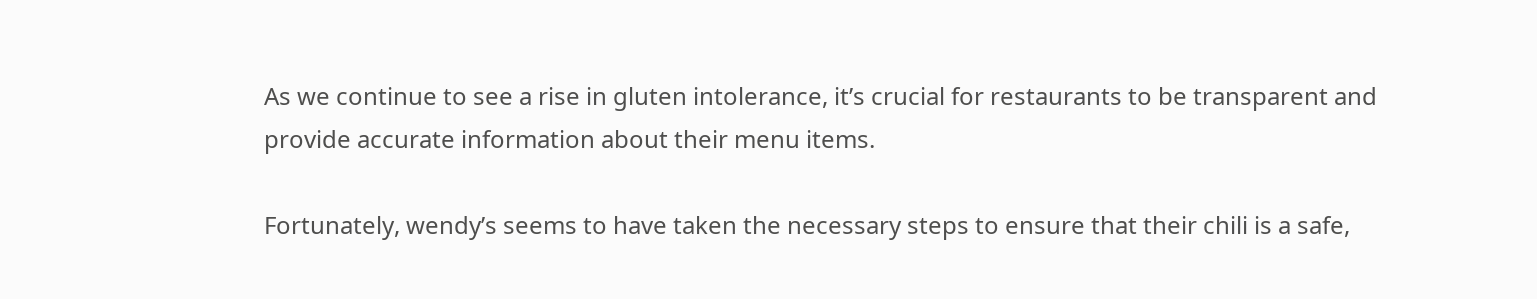As we continue to see a rise in gluten intolerance, it’s crucial for restaurants to be transparent and provide accurate information about their menu items.

Fortunately, wendy’s seems to have taken the necessary steps to ensure that their chili is a safe,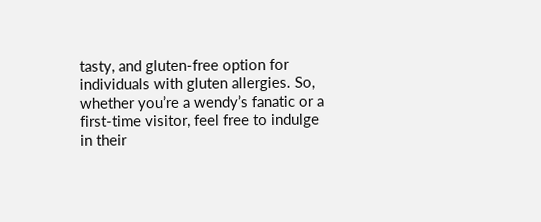tasty, and gluten-free option for individuals with gluten allergies. So, whether you’re a wendy’s fanatic or a first-time visitor, feel free to indulge in their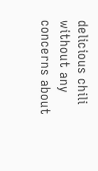delicious chili without any concerns about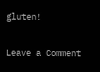gluten!

Leave a Comment